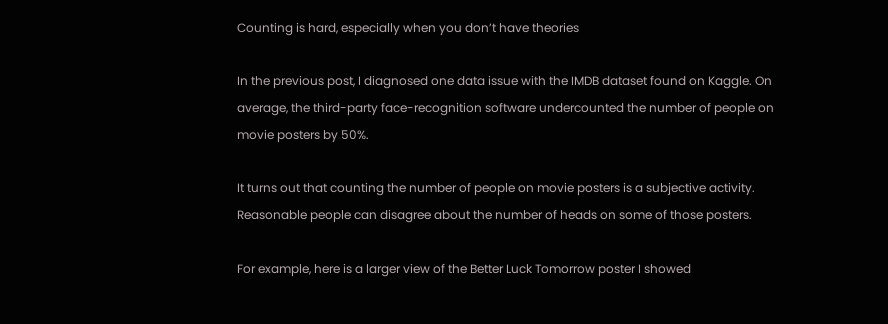Counting is hard, especially when you don’t have theories

In the previous post, I diagnosed one data issue with the IMDB dataset found on Kaggle. On average, the third-party face-recognition software undercounted the number of people on movie posters by 50%.

It turns out that counting the number of people on movie posters is a subjective activity. Reasonable people can disagree about the number of heads on some of those posters.

For example, here is a larger view of the Better Luck Tomorrow poster I showed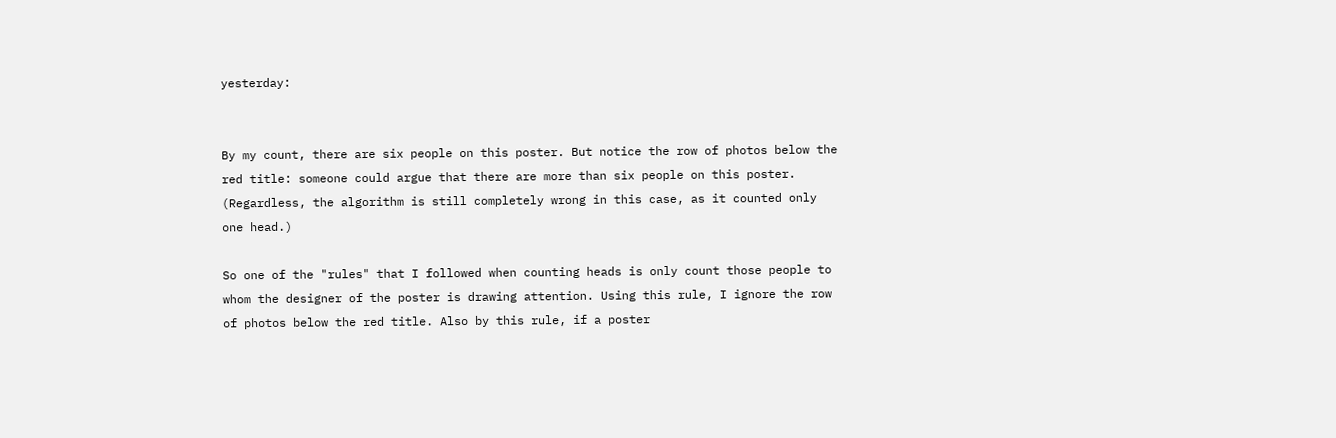yesterday:


By my count, there are six people on this poster. But notice the row of photos below the red title: someone could argue that there are more than six people on this poster. (Regardless, the algorithm is still completely wrong in this case, as it counted only one head.)

So one of the "rules" that I followed when counting heads is only count those people to whom the designer of the poster is drawing attention. Using this rule, I ignore the row of photos below the red title. Also by this rule, if a poster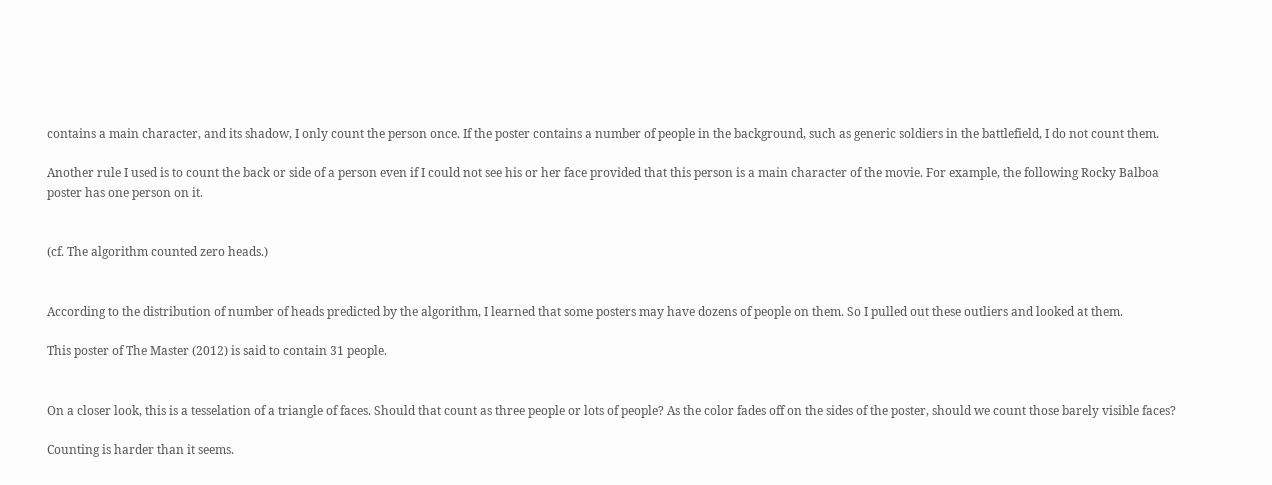contains a main character, and its shadow, I only count the person once. If the poster contains a number of people in the background, such as generic soldiers in the battlefield, I do not count them.

Another rule I used is to count the back or side of a person even if I could not see his or her face provided that this person is a main character of the movie. For example, the following Rocky Balboa poster has one person on it.


(cf. The algorithm counted zero heads.)


According to the distribution of number of heads predicted by the algorithm, I learned that some posters may have dozens of people on them. So I pulled out these outliers and looked at them.

This poster of The Master (2012) is said to contain 31 people.


On a closer look, this is a tesselation of a triangle of faces. Should that count as three people or lots of people? As the color fades off on the sides of the poster, should we count those barely visible faces?

Counting is harder than it seems.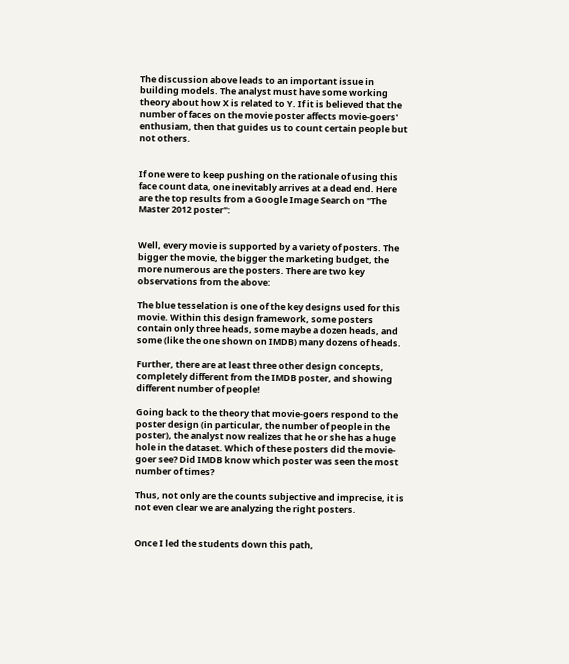The discussion above leads to an important issue in building models. The analyst must have some working theory about how X is related to Y. If it is believed that the number of faces on the movie poster affects movie-goers' enthusiam, then that guides us to count certain people but not others.


If one were to keep pushing on the rationale of using this face count data, one inevitably arrives at a dead end. Here are the top results from a Google Image Search on "The Master 2012 poster":


Well, every movie is supported by a variety of posters. The bigger the movie, the bigger the marketing budget, the more numerous are the posters. There are two key observations from the above:

The blue tesselation is one of the key designs used for this movie. Within this design framework, some posters contain only three heads, some maybe a dozen heads, and some (like the one shown on IMDB) many dozens of heads.

Further, there are at least three other design concepts, completely different from the IMDB poster, and showing different number of people!

Going back to the theory that movie-goers respond to the poster design (in particular, the number of people in the poster), the analyst now realizes that he or she has a huge hole in the dataset. Which of these posters did the movie-goer see? Did IMDB know which poster was seen the most number of times?

Thus, not only are the counts subjective and imprecise, it is not even clear we are analyzing the right posters.


Once I led the students down this path,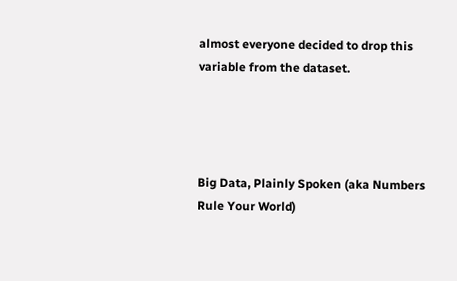almost everyone decided to drop this variable from the dataset.




Big Data, Plainly Spoken (aka Numbers Rule Your World)